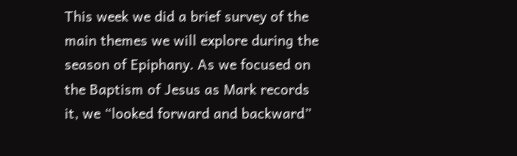This week we did a brief survey of the main themes we will explore during the season of Epiphany. As we focused on the Baptism of Jesus as Mark records it, we “looked forward and backward”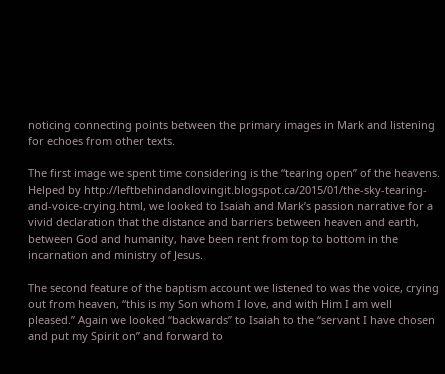noticing connecting points between the primary images in Mark and listening for echoes from other texts.

The first image we spent time considering is the “tearing open” of the heavens. Helped by http://leftbehindandlovingit.blogspot.ca/2015/01/the-sky-tearing-and-voice-crying.html, we looked to Isaiah and Mark’s passion narrative for a vivid declaration that the distance and barriers between heaven and earth, between God and humanity, have been rent from top to bottom in the incarnation and ministry of Jesus.

The second feature of the baptism account we listened to was the voice, crying out from heaven, “this is my Son whom I love, and with Him I am well pleased.” Again we looked “backwards” to Isaiah to the “servant I have chosen and put my Spirit on” and forward to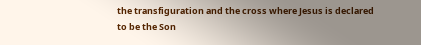the transfiguration and the cross where Jesus is declared to be the Son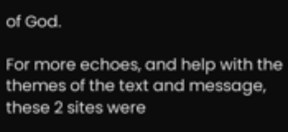of God.

For more echoes, and help with the themes of the text and message, these 2 sites were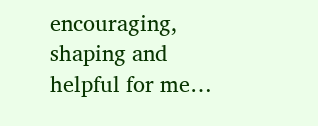encouraging, shaping and helpful for me…